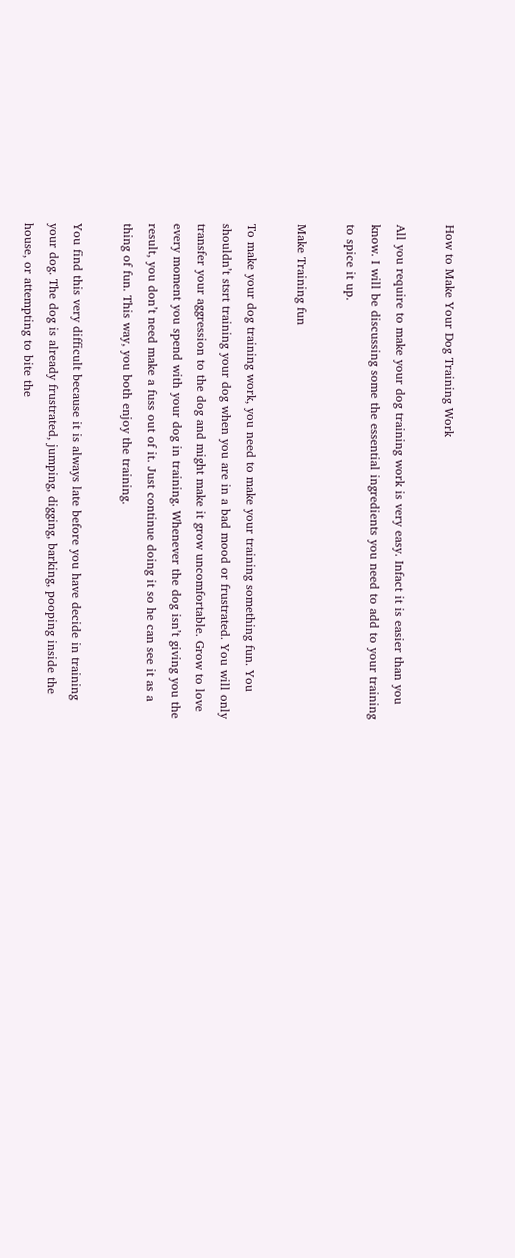How to Make Your Dog Training Work

All you require to make your dog training work is very easy. Infact it is easier than you know. I will be discussing some the essential ingredients you need to add to your training to spice it up.

Make Training fun

To make your dog training work, you need to make your training something fun. You shouldn’t stsrt training your dog when you are in a bad mood or frustrated. You will only transfer your aggression to the dog and might make it grow uncomfortable. Grow to love every moment you spend with your dog in training. Whenever the dog isn’t giving you the result, you don’t need make a fuss out of it. Just continue doing it so he can see it as a thing of fun. This way, you both enjoy the training.

You find this very difficult because it is always late before you have decide in training your dog. The dog is already frustrated, jumping, digging, barking, pooping inside the house, or attempting to bite the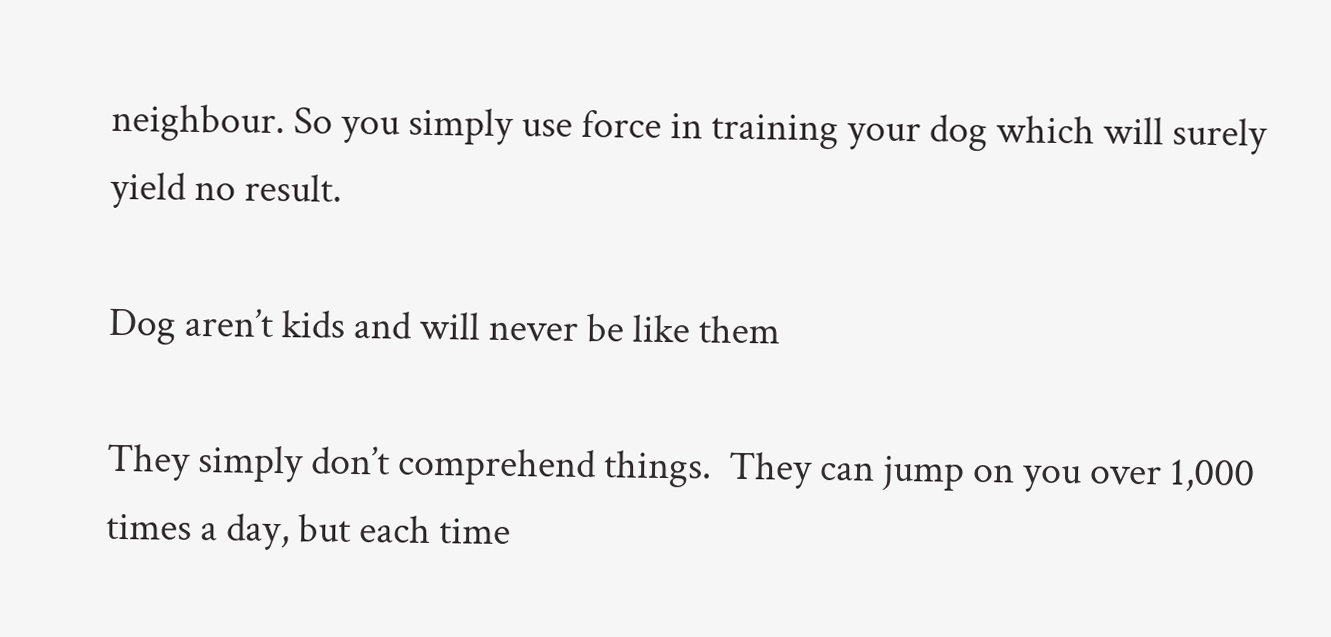neighbour. So you simply use force in training your dog which will surely yield no result.

Dog aren’t kids and will never be like them

They simply don’t comprehend things.  They can jump on you over 1,000 times a day, but each time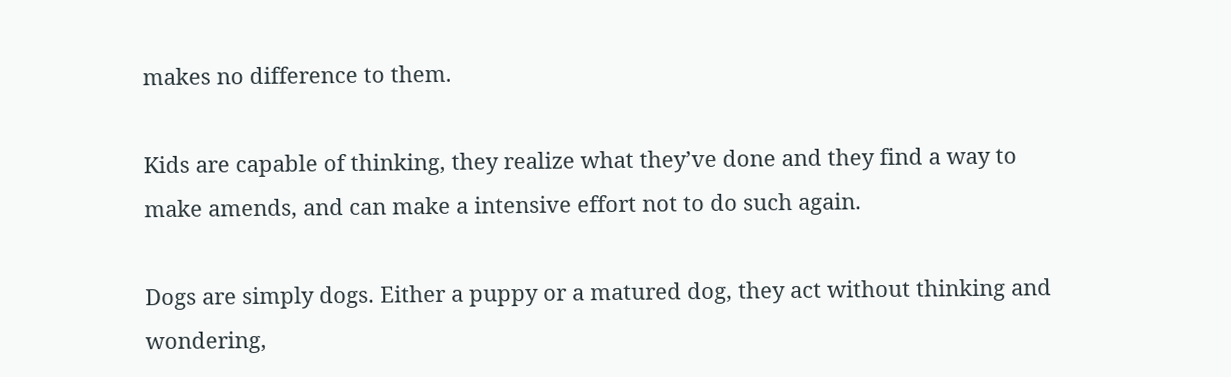makes no difference to them.

Kids are capable of thinking, they realize what they’ve done and they find a way to make amends, and can make a intensive effort not to do such again.

Dogs are simply dogs. Either a puppy or a matured dog, they act without thinking and wondering,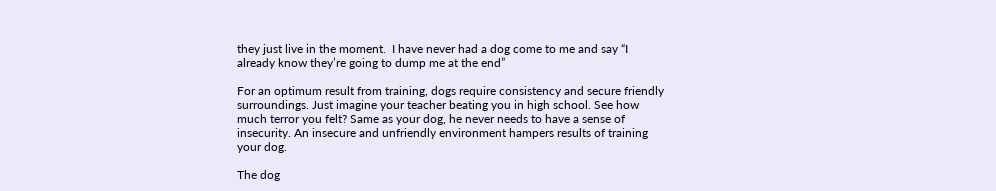they just live in the moment.  I have never had a dog come to me and say “I already know they’re going to dump me at the end”

For an optimum result from training, dogs require consistency and secure friendly surroundings. Just imagine your teacher beating you in high school. See how much terror you felt? Same as your dog, he never needs to have a sense of insecurity. An insecure and unfriendly environment hampers results of training your dog.

The dog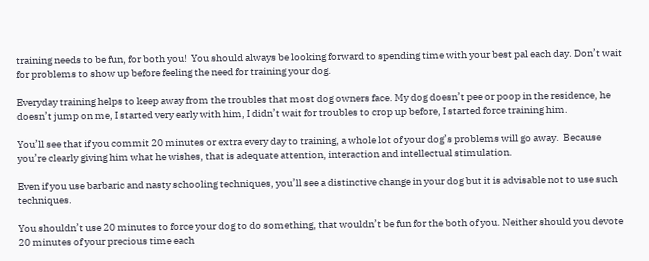training needs to be fun, for both you!  You should always be looking forward to spending time with your best pal each day. Don’t wait for problems to show up before feeling the need for training your dog.

Everyday training helps to keep away from the troubles that most dog owners face. My dog doesn’t pee or poop in the residence, he doesn’t jump on me, I started very early with him, I didn’t wait for troubles to crop up before, I started force training him.

You’ll see that if you commit 20 minutes or extra every day to training, a whole lot of your dog’s problems will go away.  Because you’re clearly giving him what he wishes, that is adequate attention, interaction and intellectual stimulation.

Even if you use barbaric and nasty schooling techniques, you’ll see a distinctive change in your dog but it is advisable not to use such techniques.

You shouldn’t use 20 minutes to force your dog to do something, that wouldn’t be fun for the both of you. Neither should you devote 20 minutes of your precious time each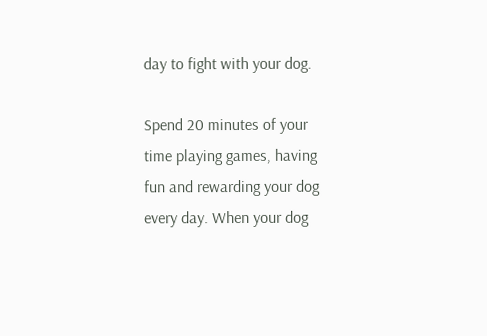day to fight with your dog.

Spend 20 minutes of your time playing games, having fun and rewarding your dog every day. When your dog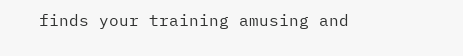finds your training amusing and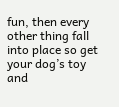fun, then every other thing fall into place so get your dog’s toy and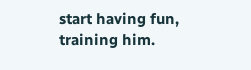start having fun, training him.